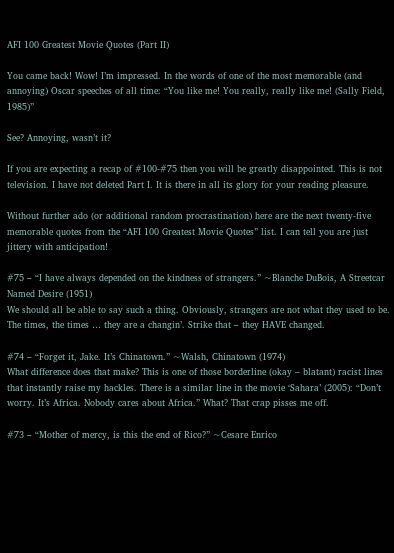AFI 100 Greatest Movie Quotes (Part II)

You came back! Wow! I’m impressed. In the words of one of the most memorable (and annoying) Oscar speeches of all time: “You like me! You really, really like me! (Sally Field, 1985)”

See? Annoying, wasn’t it?

If you are expecting a recap of #100-#75 then you will be greatly disappointed. This is not television. I have not deleted Part I. It is there in all its glory for your reading pleasure.

Without further ado (or additional random procrastination) here are the next twenty-five memorable quotes from the “AFI 100 Greatest Movie Quotes” list. I can tell you are just jittery with anticipation!

#75 – “I have always depended on the kindness of strangers.” ~Blanche DuBois, A Streetcar Named Desire (1951)
We should all be able to say such a thing. Obviously, strangers are not what they used to be. The times, the times … they are a changin’. Strike that – they HAVE changed.

#74 – “Forget it, Jake. It’s Chinatown.” ~Walsh, Chinatown (1974)
What difference does that make? This is one of those borderline (okay – blatant) racist lines that instantly raise my hackles. There is a similar line in the movie ‘Sahara’ (2005): “Don’t worry. It’s Africa. Nobody cares about Africa.” What? That crap pisses me off.

#73 – “Mother of mercy, is this the end of Rico?” ~Cesare Enrico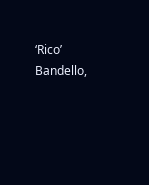‘Rico’ Bandello,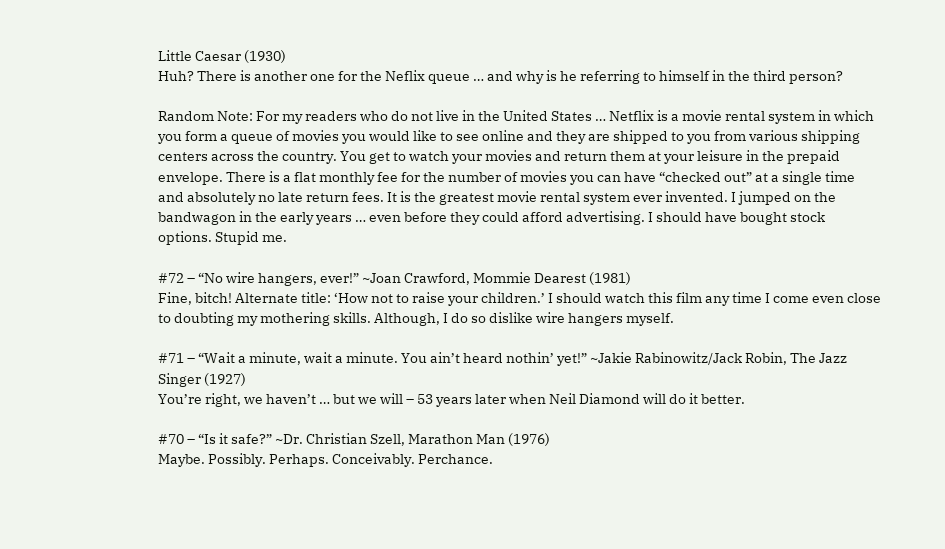Little Caesar (1930)
Huh? There is another one for the Neflix queue … and why is he referring to himself in the third person?

Random Note: For my readers who do not live in the United States … Netflix is a movie rental system in which you form a queue of movies you would like to see online and they are shipped to you from various shipping centers across the country. You get to watch your movies and return them at your leisure in the prepaid envelope. There is a flat monthly fee for the number of movies you can have “checked out” at a single time and absolutely no late return fees. It is the greatest movie rental system ever invented. I jumped on the bandwagon in the early years … even before they could afford advertising. I should have bought stock options. Stupid me.

#72 – “No wire hangers, ever!” ~Joan Crawford, Mommie Dearest (1981)
Fine, bitch! Alternate title: ‘How not to raise your children.’ I should watch this film any time I come even close to doubting my mothering skills. Although, I do so dislike wire hangers myself.

#71 – “Wait a minute, wait a minute. You ain’t heard nothin’ yet!” ~Jakie Rabinowitz/Jack Robin, The Jazz Singer (1927)
You’re right, we haven’t … but we will – 53 years later when Neil Diamond will do it better.

#70 – “Is it safe?” ~Dr. Christian Szell, Marathon Man (1976)
Maybe. Possibly. Perhaps. Conceivably. Perchance.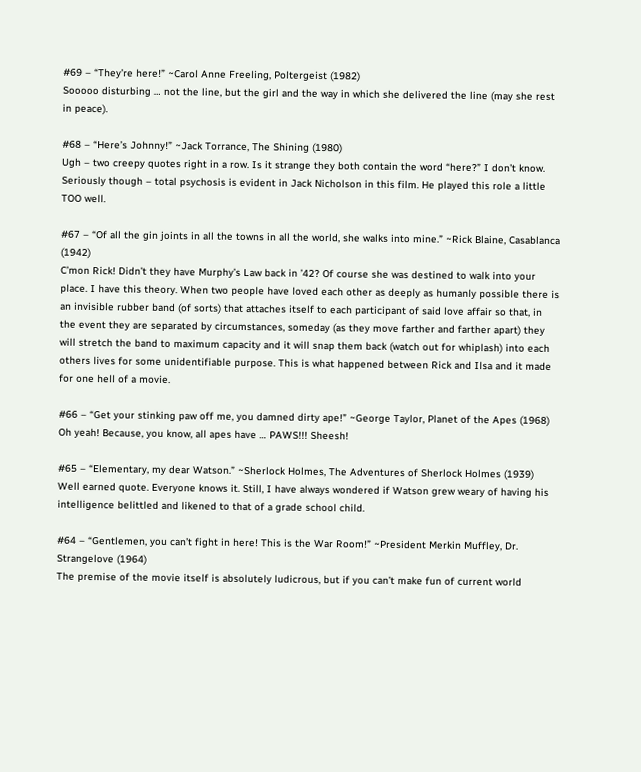#69 – “They’re here!” ~Carol Anne Freeling, Poltergeist (1982)
Sooooo disturbing … not the line, but the girl and the way in which she delivered the line (may she rest in peace).

#68 – “Here’s Johnny!” ~Jack Torrance, The Shining (1980)
Ugh – two creepy quotes right in a row. Is it strange they both contain the word “here?” I don’t know. Seriously though – total psychosis is evident in Jack Nicholson in this film. He played this role a little TOO well.

#67 – “Of all the gin joints in all the towns in all the world, she walks into mine.” ~Rick Blaine, Casablanca (1942)
C’mon Rick! Didn’t they have Murphy’s Law back in ’42? Of course she was destined to walk into your place. I have this theory. When two people have loved each other as deeply as humanly possible there is an invisible rubber band (of sorts) that attaches itself to each participant of said love affair so that, in the event they are separated by circumstances, someday (as they move farther and farther apart) they will stretch the band to maximum capacity and it will snap them back (watch out for whiplash) into each others lives for some unidentifiable purpose. This is what happened between Rick and Ilsa and it made for one hell of a movie.

#66 – “Get your stinking paw off me, you damned dirty ape!” ~George Taylor, Planet of the Apes (1968)
Oh yeah! Because, you know, all apes have … PAWS!!! Sheesh!

#65 – “Elementary, my dear Watson.” ~Sherlock Holmes, The Adventures of Sherlock Holmes (1939)
Well earned quote. Everyone knows it. Still, I have always wondered if Watson grew weary of having his intelligence belittled and likened to that of a grade school child.

#64 – “Gentlemen, you can’t fight in here! This is the War Room!” ~President Merkin Muffley, Dr. Strangelove (1964)
The premise of the movie itself is absolutely ludicrous, but if you can’t make fun of current world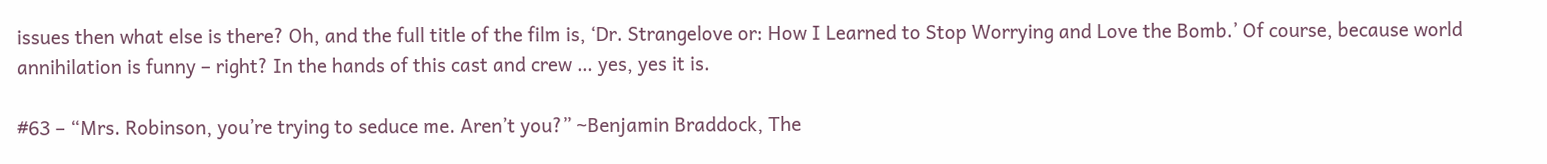issues then what else is there? Oh, and the full title of the film is, ‘Dr. Strangelove or: How I Learned to Stop Worrying and Love the Bomb.’ Of course, because world annihilation is funny – right? In the hands of this cast and crew … yes, yes it is.

#63 – “Mrs. Robinson, you’re trying to seduce me. Aren’t you?” ~Benjamin Braddock, The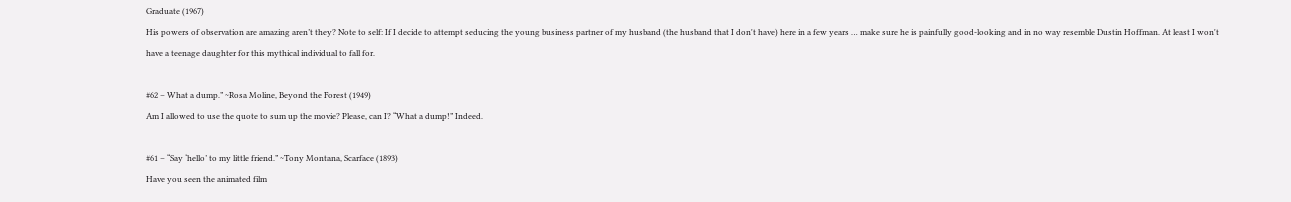Graduate (1967)
His powers of observation are amazing aren’t they? Note to self: If I decide to attempt seducing the young business partner of my husband (the husband that I don't have) here in a few years … make sure he is painfully good-looking and in no way resemble Dustin Hoffman. At least I won't have a teenage daughter for this mythical individual to fall for.

#62 – What a dump.” ~Rosa Moline, Beyond the Forest (1949)
Am I allowed to use the quote to sum up the movie? Please, can I? “What a dump!” Indeed.

#61 – “Say ‘hello’ to my little friend.” ~Tony Montana, Scarface (1893)
Have you seen the animated film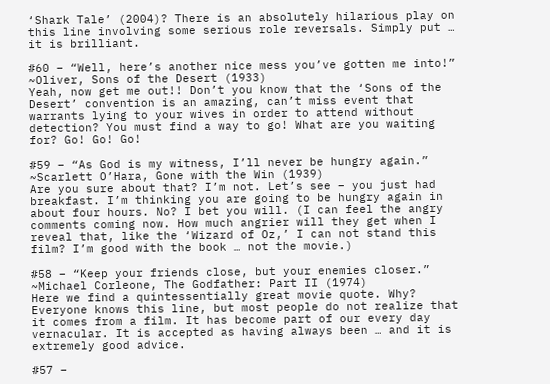‘Shark Tale’ (2004)? There is an absolutely hilarious play on this line involving some serious role reversals. Simply put … it is brilliant.

#60 – “Well, here’s another nice mess you’ve gotten me into!” ~Oliver, Sons of the Desert (1933)
Yeah, now get me out!! Don’t you know that the ‘Sons of the Desert’ convention is an amazing, can’t miss event that warrants lying to your wives in order to attend without detection? You must find a way to go! What are you waiting for? Go! Go! Go!

#59 – “As God is my witness, I’ll never be hungry again.” ~Scarlett O’Hara, Gone with the Win (1939)
Are you sure about that? I’m not. Let’s see – you just had breakfast. I’m thinking you are going to be hungry again in about four hours. No? I bet you will. (I can feel the angry comments coming now. How much angrier will they get when I reveal that, like the ‘Wizard of Oz,’ I can not stand this film? I’m good with the book … not the movie.)

#58 – “Keep your friends close, but your enemies closer.” ~Michael Corleone, The Godfather: Part II (1974)
Here we find a quintessentially great movie quote. Why? Everyone knows this line, but most people do not realize that it comes from a film. It has become part of our every day vernacular. It is accepted as having always been … and it is extremely good advice.

#57 –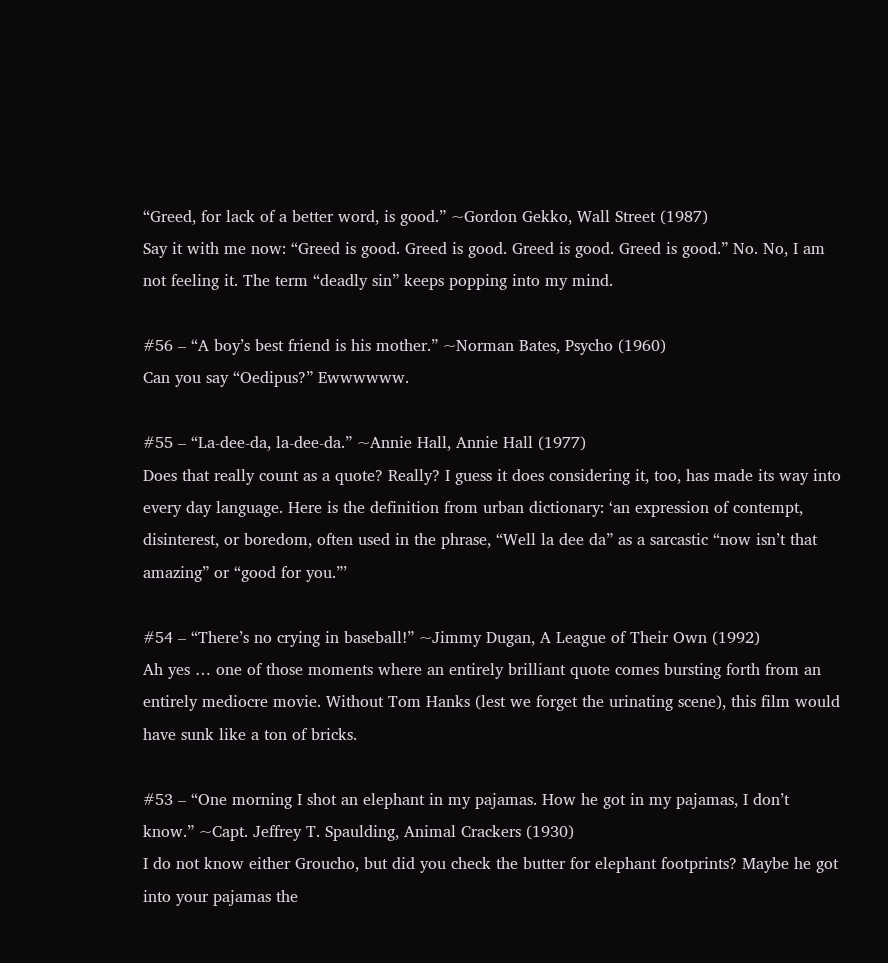“Greed, for lack of a better word, is good.” ~Gordon Gekko, Wall Street (1987)
Say it with me now: “Greed is good. Greed is good. Greed is good. Greed is good.” No. No, I am not feeling it. The term “deadly sin” keeps popping into my mind.

#56 – “A boy’s best friend is his mother.” ~Norman Bates, Psycho (1960)
Can you say “Oedipus?” Ewwwwww.

#55 – “La-dee-da, la-dee-da.” ~Annie Hall, Annie Hall (1977)
Does that really count as a quote? Really? I guess it does considering it, too, has made its way into every day language. Here is the definition from urban dictionary: ‘an expression of contempt, disinterest, or boredom, often used in the phrase, “Well la dee da” as a sarcastic “now isn’t that amazing” or “good for you.”’

#54 – “There’s no crying in baseball!” ~Jimmy Dugan, A League of Their Own (1992)
Ah yes … one of those moments where an entirely brilliant quote comes bursting forth from an entirely mediocre movie. Without Tom Hanks (lest we forget the urinating scene), this film would have sunk like a ton of bricks.

#53 – “One morning I shot an elephant in my pajamas. How he got in my pajamas, I don’t know.” ~Capt. Jeffrey T. Spaulding, Animal Crackers (1930)
I do not know either Groucho, but did you check the butter for elephant footprints? Maybe he got into your pajamas the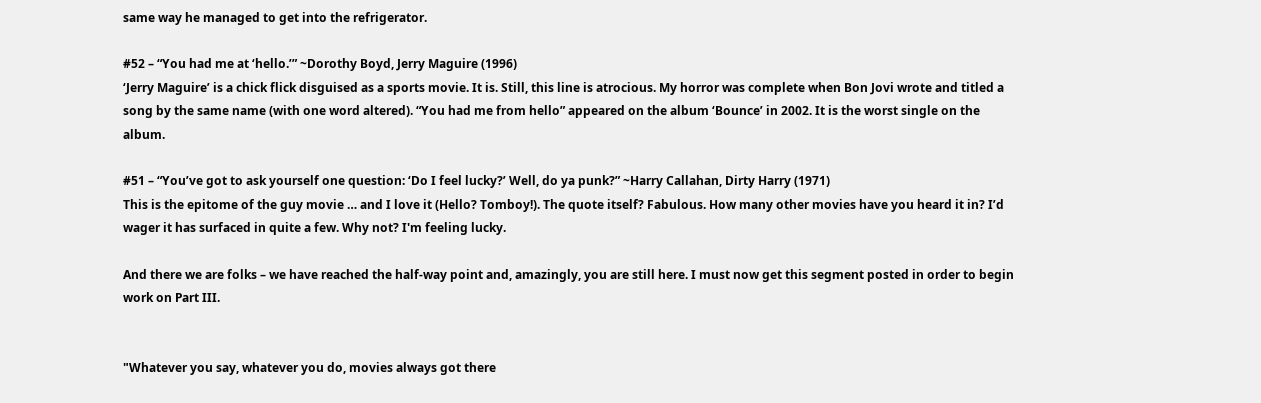same way he managed to get into the refrigerator.

#52 – “You had me at ‘hello.’” ~Dorothy Boyd, Jerry Maguire (1996)
‘Jerry Maguire’ is a chick flick disguised as a sports movie. It is. Still, this line is atrocious. My horror was complete when Bon Jovi wrote and titled a song by the same name (with one word altered). “You had me from hello” appeared on the album ‘Bounce’ in 2002. It is the worst single on the album.

#51 – “You’ve got to ask yourself one question: ‘Do I feel lucky?’ Well, do ya punk?” ~Harry Callahan, Dirty Harry (1971)
This is the epitome of the guy movie … and I love it (Hello? Tomboy!). The quote itself? Fabulous. How many other movies have you heard it in? I’d wager it has surfaced in quite a few. Why not? I'm feeling lucky.

And there we are folks – we have reached the half-way point and, amazingly, you are still here. I must now get this segment posted in order to begin work on Part III.


"Whatever you say, whatever you do, movies always got there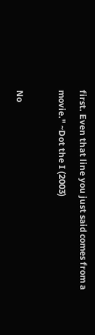first. Even that line you just said comes from a movie." ~Dot the I (2003)

No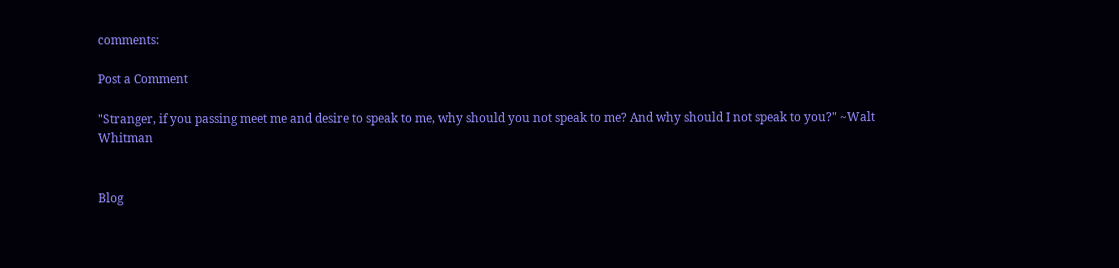comments:

Post a Comment

"Stranger, if you passing meet me and desire to speak to me, why should you not speak to me? And why should I not speak to you?" ~Walt Whitman


Blog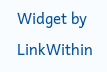Widget by LinkWithin